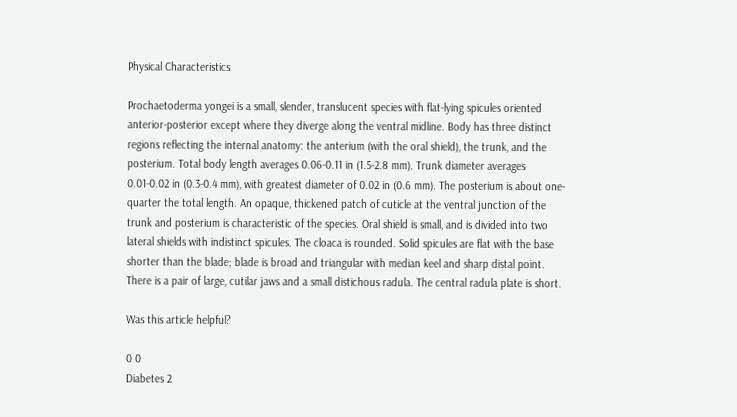Physical Characteristics

Prochaetoderma yongei is a small, slender, translucent species with flat-lying spicules oriented anterior-posterior except where they diverge along the ventral midline. Body has three distinct regions reflecting the internal anatomy: the anterium (with the oral shield), the trunk, and the posterium. Total body length averages 0.06-0.11 in (1.5-2.8 mm). Trunk diameter averages 0.01-0.02 in (0.3-0.4 mm), with greatest diameter of 0.02 in (0.6 mm). The posterium is about one-quarter the total length. An opaque, thickened patch of cuticle at the ventral junction of the trunk and posterium is characteristic of the species. Oral shield is small, and is divided into two lateral shields with indistinct spicules. The cloaca is rounded. Solid spicules are flat with the base shorter than the blade; blade is broad and triangular with median keel and sharp distal point. There is a pair of large, cutilar jaws and a small distichous radula. The central radula plate is short.

Was this article helpful?

0 0
Diabetes 2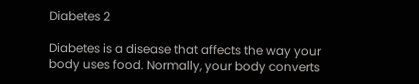Diabetes 2

Diabetes is a disease that affects the way your body uses food. Normally, your body converts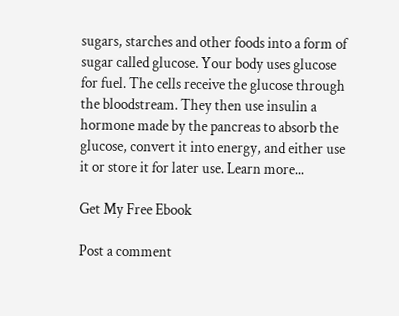sugars, starches and other foods into a form of sugar called glucose. Your body uses glucose for fuel. The cells receive the glucose through the bloodstream. They then use insulin a hormone made by the pancreas to absorb the glucose, convert it into energy, and either use it or store it for later use. Learn more...

Get My Free Ebook

Post a comment